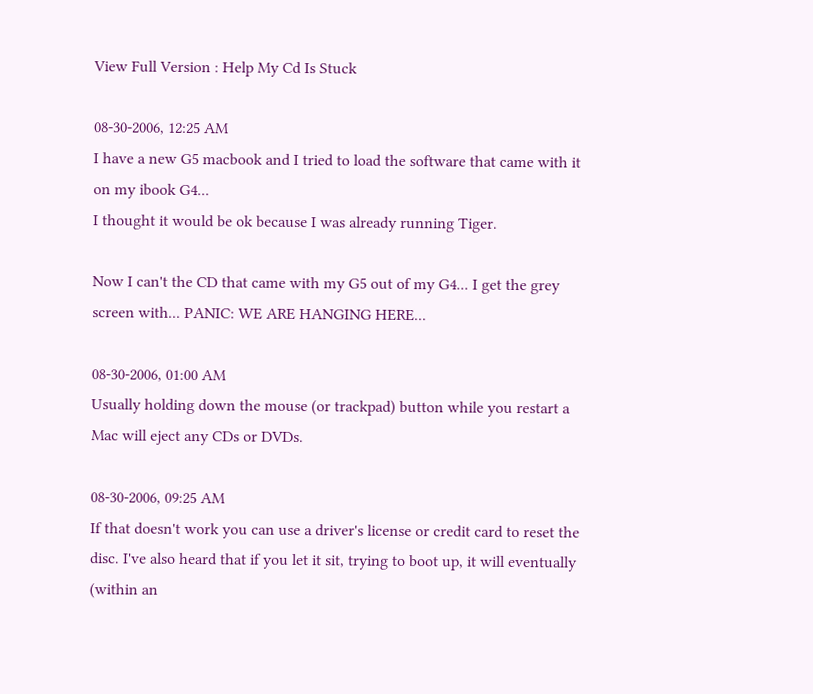View Full Version : Help My Cd Is Stuck

08-30-2006, 12:25 AM
I have a new G5 macbook and I tried to load the software that came with it on my ibook G4...
I thought it would be ok because I was already running Tiger.

Now I can't the CD that came with my G5 out of my G4... I get the grey screen with... PANIC: WE ARE HANGING HERE...

08-30-2006, 01:00 AM
Usually holding down the mouse (or trackpad) button while you restart a Mac will eject any CDs or DVDs.

08-30-2006, 09:25 AM
If that doesn't work you can use a driver's license or credit card to reset the disc. I've also heard that if you let it sit, trying to boot up, it will eventually (within an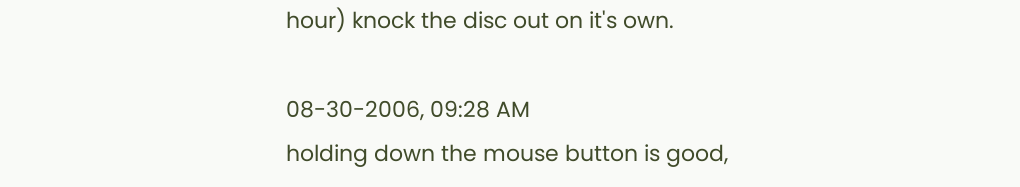hour) knock the disc out on it's own.

08-30-2006, 09:28 AM
holding down the mouse button is good,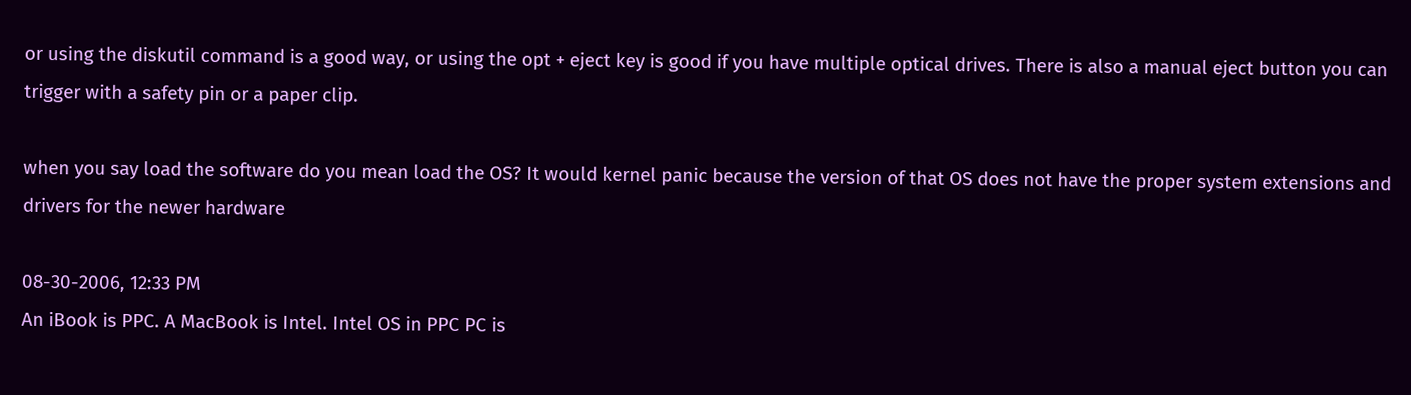or using the diskutil command is a good way, or using the opt + eject key is good if you have multiple optical drives. There is also a manual eject button you can trigger with a safety pin or a paper clip.

when you say load the software do you mean load the OS? It would kernel panic because the version of that OS does not have the proper system extensions and drivers for the newer hardware

08-30-2006, 12:33 PM
An iBook is PPC. A MacBook is Intel. Intel OS in PPC PC is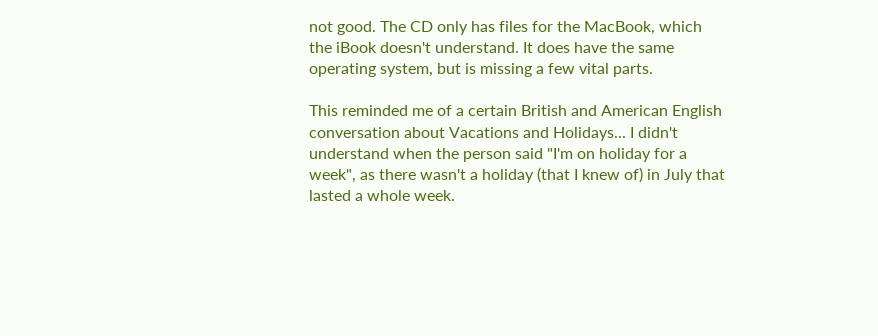not good. The CD only has files for the MacBook, which the iBook doesn't understand. It does have the same operating system, but is missing a few vital parts.

This reminded me of a certain British and American English conversation about Vacations and Holidays... I didn't understand when the person said "I'm on holiday for a week", as there wasn't a holiday (that I knew of) in July that lasted a whole week.